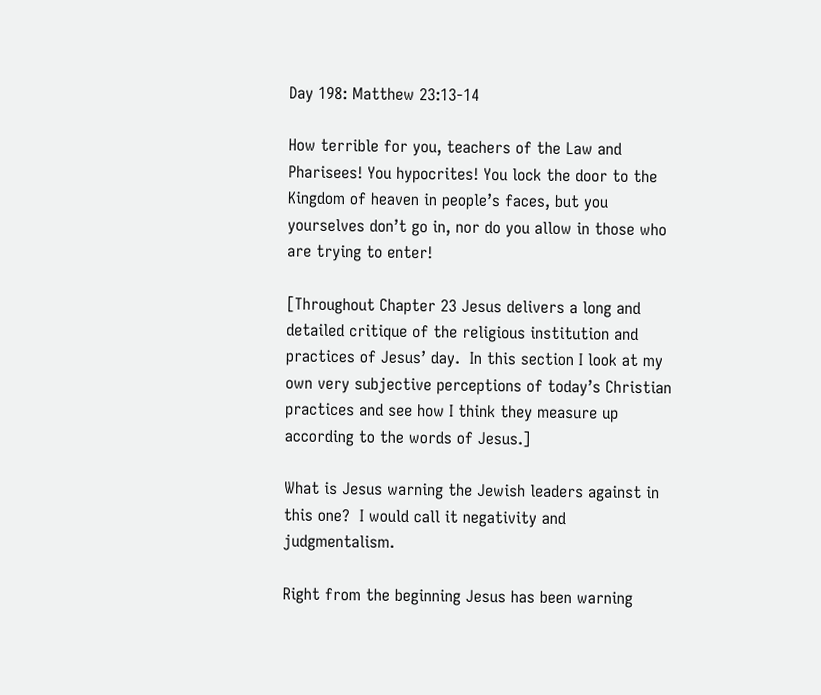Day 198: Matthew 23:13-14

How terrible for you, teachers of the Law and Pharisees! You hypocrites! You lock the door to the Kingdom of heaven in people’s faces, but you yourselves don’t go in, nor do you allow in those who are trying to enter!

[Throughout Chapter 23 Jesus delivers a long and detailed critique of the religious institution and practices of Jesus’ day.  In this section I look at my own very subjective perceptions of today’s Christian practices and see how I think they measure up according to the words of Jesus.]

What is Jesus warning the Jewish leaders against in this one?  I would call it negativity and judgmentalism.

Right from the beginning Jesus has been warning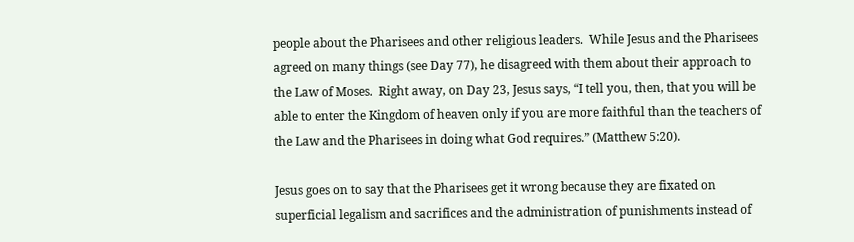people about the Pharisees and other religious leaders.  While Jesus and the Pharisees agreed on many things (see Day 77), he disagreed with them about their approach to the Law of Moses.  Right away, on Day 23, Jesus says, “I tell you, then, that you will be able to enter the Kingdom of heaven only if you are more faithful than the teachers of the Law and the Pharisees in doing what God requires.” (Matthew 5:20).

Jesus goes on to say that the Pharisees get it wrong because they are fixated on superficial legalism and sacrifices and the administration of punishments instead of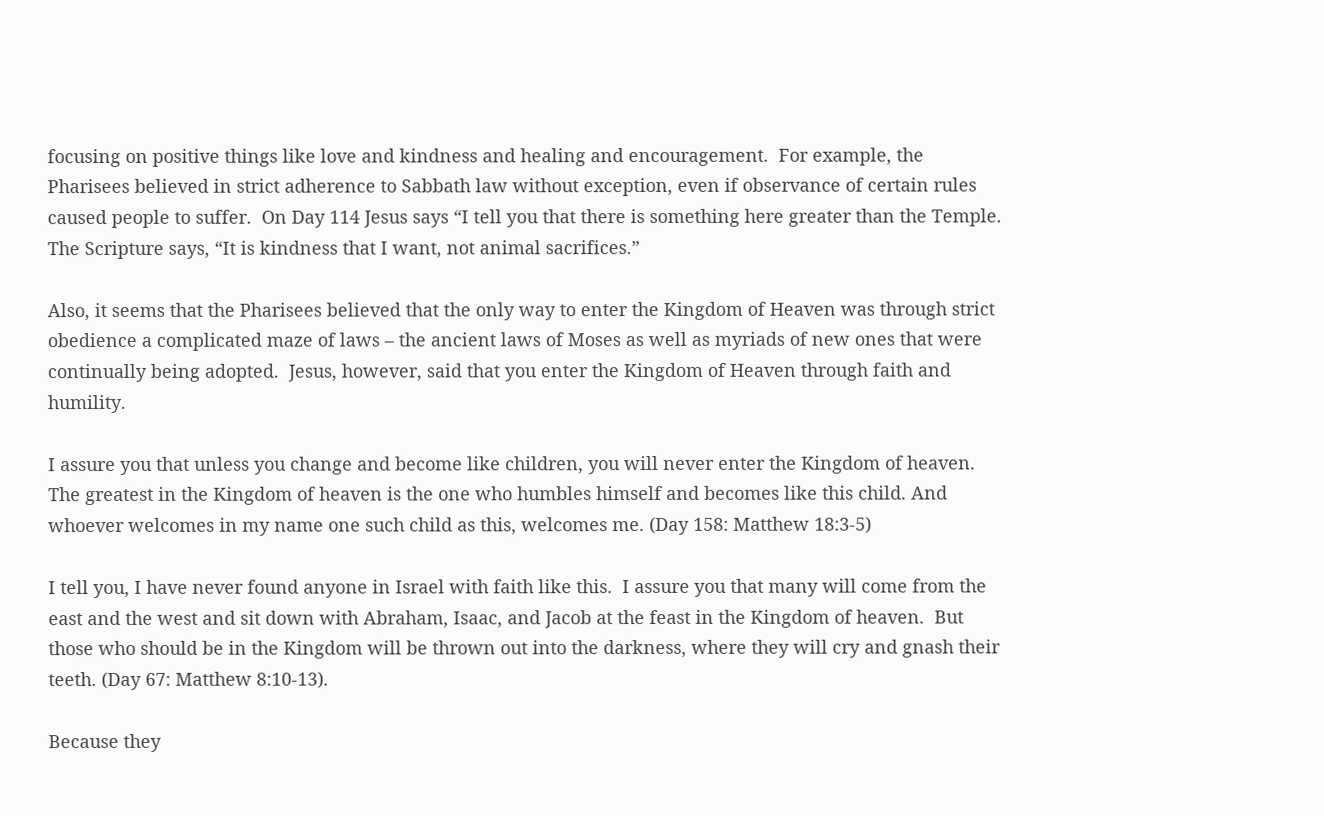focusing on positive things like love and kindness and healing and encouragement.  For example, the Pharisees believed in strict adherence to Sabbath law without exception, even if observance of certain rules caused people to suffer.  On Day 114 Jesus says “I tell you that there is something here greater than the Temple. The Scripture says, “It is kindness that I want, not animal sacrifices.”

Also, it seems that the Pharisees believed that the only way to enter the Kingdom of Heaven was through strict obedience a complicated maze of laws – the ancient laws of Moses as well as myriads of new ones that were continually being adopted.  Jesus, however, said that you enter the Kingdom of Heaven through faith and humility.

I assure you that unless you change and become like children, you will never enter the Kingdom of heaven. The greatest in the Kingdom of heaven is the one who humbles himself and becomes like this child. And whoever welcomes in my name one such child as this, welcomes me. (Day 158: Matthew 18:3-5)

I tell you, I have never found anyone in Israel with faith like this.  I assure you that many will come from the east and the west and sit down with Abraham, Isaac, and Jacob at the feast in the Kingdom of heaven.  But those who should be in the Kingdom will be thrown out into the darkness, where they will cry and gnash their teeth. (Day 67: Matthew 8:10-13).

Because they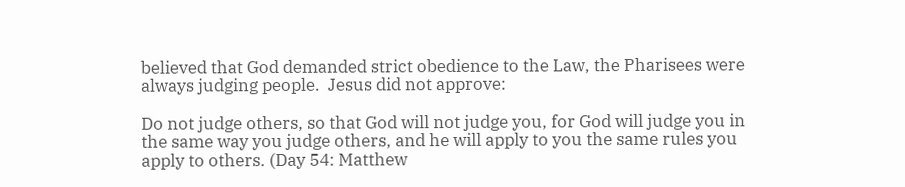believed that God demanded strict obedience to the Law, the Pharisees were always judging people.  Jesus did not approve:

Do not judge others, so that God will not judge you, for God will judge you in the same way you judge others, and he will apply to you the same rules you apply to others. (Day 54: Matthew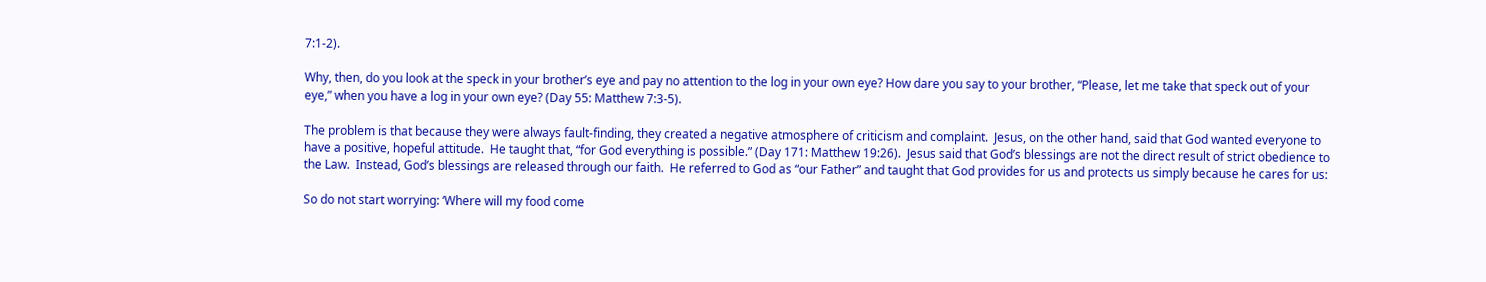7:1-2).

Why, then, do you look at the speck in your brother’s eye and pay no attention to the log in your own eye? How dare you say to your brother, “Please, let me take that speck out of your eye,” when you have a log in your own eye? (Day 55: Matthew 7:3-5).

The problem is that because they were always fault-finding, they created a negative atmosphere of criticism and complaint.  Jesus, on the other hand, said that God wanted everyone to have a positive, hopeful attitude.  He taught that, “for God everything is possible.” (Day 171: Matthew 19:26).  Jesus said that God’s blessings are not the direct result of strict obedience to the Law.  Instead, God’s blessings are released through our faith.  He referred to God as “our Father” and taught that God provides for us and protects us simply because he cares for us:

So do not start worrying: ‘Where will my food come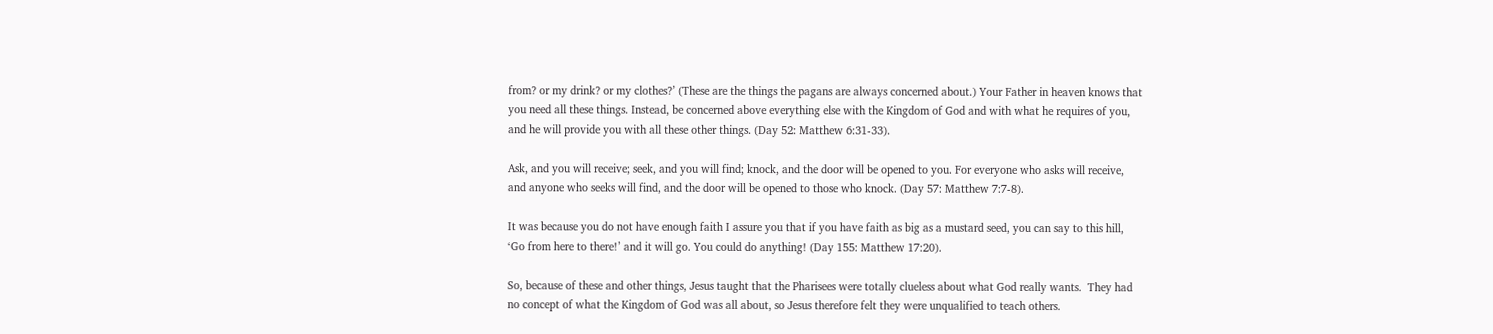from? or my drink? or my clothes?’ (These are the things the pagans are always concerned about.) Your Father in heaven knows that you need all these things. Instead, be concerned above everything else with the Kingdom of God and with what he requires of you, and he will provide you with all these other things. (Day 52: Matthew 6:31-33).

Ask, and you will receive; seek, and you will find; knock, and the door will be opened to you. For everyone who asks will receive, and anyone who seeks will find, and the door will be opened to those who knock. (Day 57: Matthew 7:7-8).

It was because you do not have enough faith I assure you that if you have faith as big as a mustard seed, you can say to this hill, ‘Go from here to there!’ and it will go. You could do anything! (Day 155: Matthew 17:20).

So, because of these and other things, Jesus taught that the Pharisees were totally clueless about what God really wants.  They had no concept of what the Kingdom of God was all about, so Jesus therefore felt they were unqualified to teach others.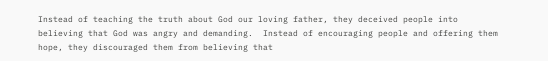Instead of teaching the truth about God our loving father, they deceived people into believing that God was angry and demanding.  Instead of encouraging people and offering them hope, they discouraged them from believing that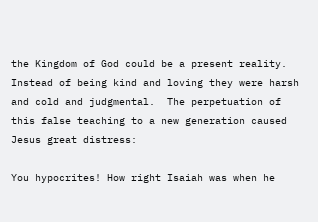the Kingdom of God could be a present reality.  Instead of being kind and loving they were harsh and cold and judgmental.  The perpetuation of this false teaching to a new generation caused Jesus great distress:

You hypocrites! How right Isaiah was when he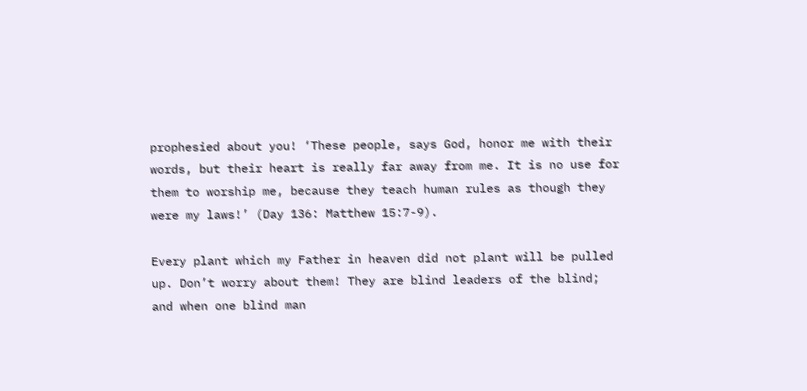prophesied about you! ‘These people, says God, honor me with their words, but their heart is really far away from me. It is no use for them to worship me, because they teach human rules as though they were my laws!’ (Day 136: Matthew 15:7-9).

Every plant which my Father in heaven did not plant will be pulled up. Don’t worry about them! They are blind leaders of the blind; and when one blind man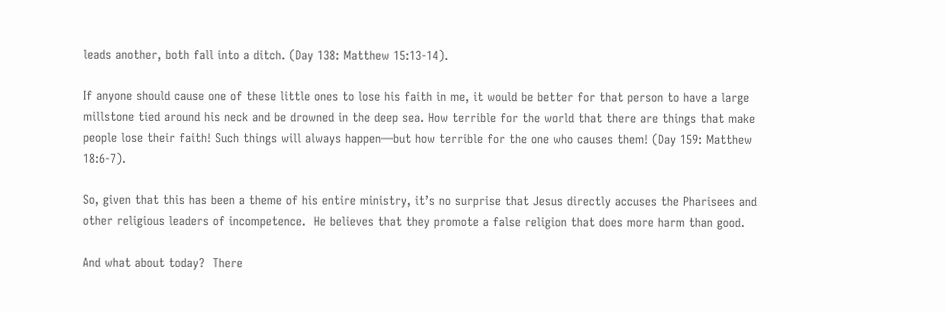leads another, both fall into a ditch. (Day 138: Matthew 15:13-14).

If anyone should cause one of these little ones to lose his faith in me, it would be better for that person to have a large millstone tied around his neck and be drowned in the deep sea. How terrible for the world that there are things that make people lose their faith! Such things will always happen—but how terrible for the one who causes them! (Day 159: Matthew 18:6-7).

So, given that this has been a theme of his entire ministry, it’s no surprise that Jesus directly accuses the Pharisees and other religious leaders of incompetence.  He believes that they promote a false religion that does more harm than good.

And what about today?  There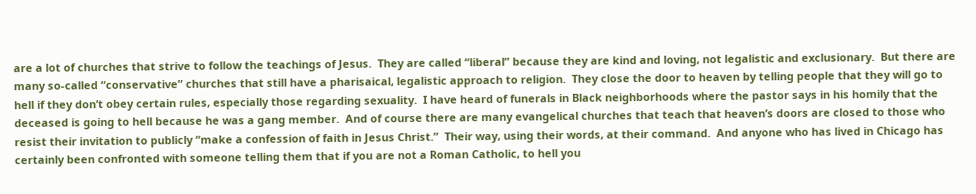are a lot of churches that strive to follow the teachings of Jesus.  They are called “liberal” because they are kind and loving, not legalistic and exclusionary.  But there are many so-called “conservative” churches that still have a pharisaical, legalistic approach to religion.  They close the door to heaven by telling people that they will go to hell if they don’t obey certain rules, especially those regarding sexuality.  I have heard of funerals in Black neighborhoods where the pastor says in his homily that the deceased is going to hell because he was a gang member.  And of course there are many evangelical churches that teach that heaven’s doors are closed to those who resist their invitation to publicly “make a confession of faith in Jesus Christ.”  Their way, using their words, at their command.  And anyone who has lived in Chicago has certainly been confronted with someone telling them that if you are not a Roman Catholic, to hell you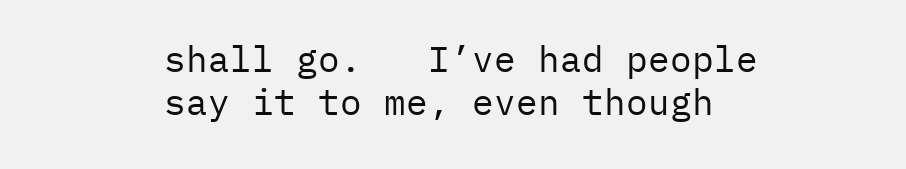shall go.   I’ve had people say it to me, even though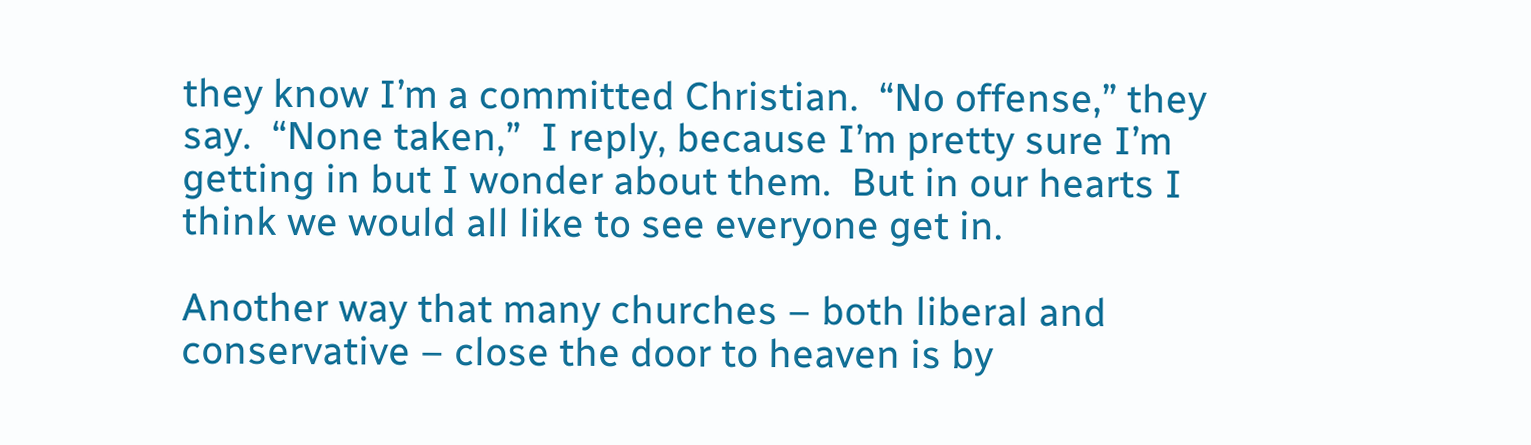they know I’m a committed Christian.  “No offense,” they say.  “None taken,”  I reply, because I’m pretty sure I’m getting in but I wonder about them.  But in our hearts I think we would all like to see everyone get in.

Another way that many churches – both liberal and conservative – close the door to heaven is by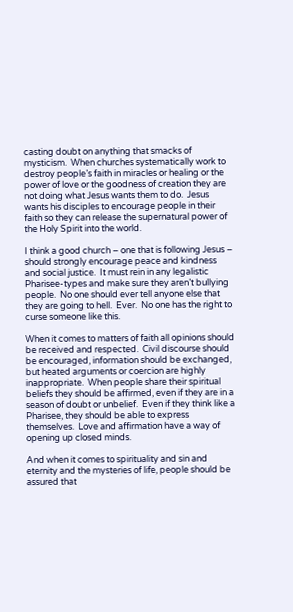casting doubt on anything that smacks of mysticism.  When churches systematically work to destroy people’s faith in miracles or healing or the power of love or the goodness of creation they are not doing what Jesus wants them to do.  Jesus wants his disciples to encourage people in their faith so they can release the supernatural power of the Holy Spirit into the world.

I think a good church – one that is following Jesus – should strongly encourage peace and kindness and social justice.  It must rein in any legalistic Pharisee-types and make sure they aren’t bullying people.  No one should ever tell anyone else that they are going to hell.  Ever.  No one has the right to curse someone like this.

When it comes to matters of faith all opinions should be received and respected.  Civil discourse should be encouraged, information should be exchanged, but heated arguments or coercion are highly inappropriate.  When people share their spiritual beliefs they should be affirmed, even if they are in a season of doubt or unbelief.  Even if they think like a Pharisee, they should be able to express themselves.  Love and affirmation have a way of opening up closed minds.

And when it comes to spirituality and sin and eternity and the mysteries of life, people should be assured that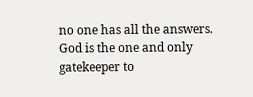no one has all the answers.  God is the one and only gatekeeper to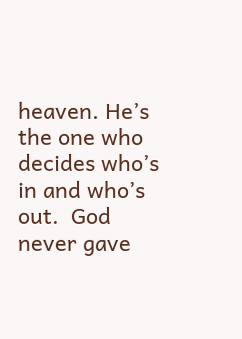heaven. He’s the one who decides who’s in and who’s out.  God never gave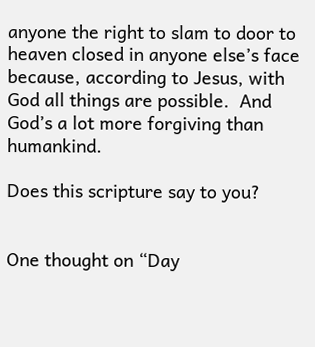anyone the right to slam to door to heaven closed in anyone else’s face because, according to Jesus, with God all things are possible.  And God’s a lot more forgiving than humankind.

Does this scripture say to you?


One thought on “Day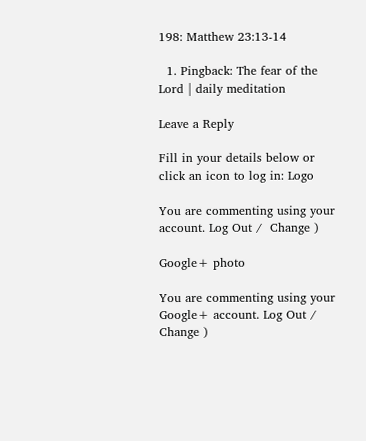198: Matthew 23:13-14

  1. Pingback: The fear of the Lord | daily meditation

Leave a Reply

Fill in your details below or click an icon to log in: Logo

You are commenting using your account. Log Out /  Change )

Google+ photo

You are commenting using your Google+ account. Log Out /  Change )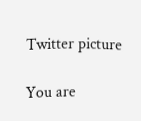Twitter picture

You are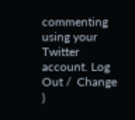commenting using your Twitter account. Log Out /  Change )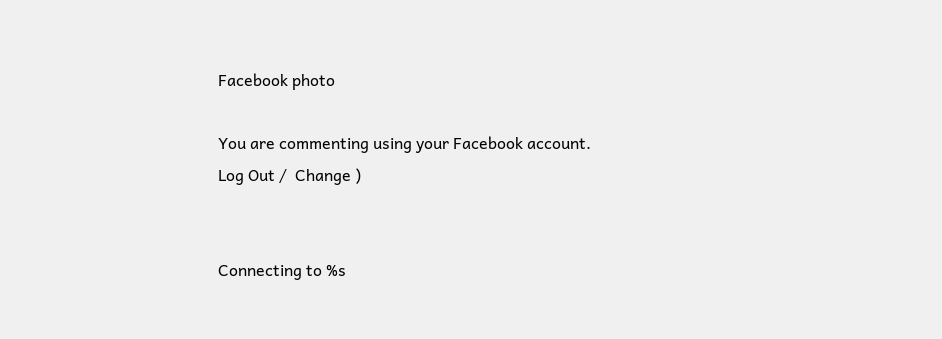Facebook photo

You are commenting using your Facebook account. Log Out /  Change )


Connecting to %s